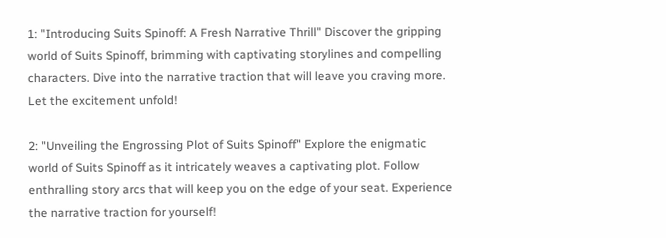1: "Introducing Suits Spinoff: A Fresh Narrative Thrill" Discover the gripping world of Suits Spinoff, brimming with captivating storylines and compelling characters. Dive into the narrative traction that will leave you craving more. Let the excitement unfold!

2: "Unveiling the Engrossing Plot of Suits Spinoff" Explore the enigmatic world of Suits Spinoff as it intricately weaves a captivating plot. Follow enthralling story arcs that will keep you on the edge of your seat. Experience the narrative traction for yourself!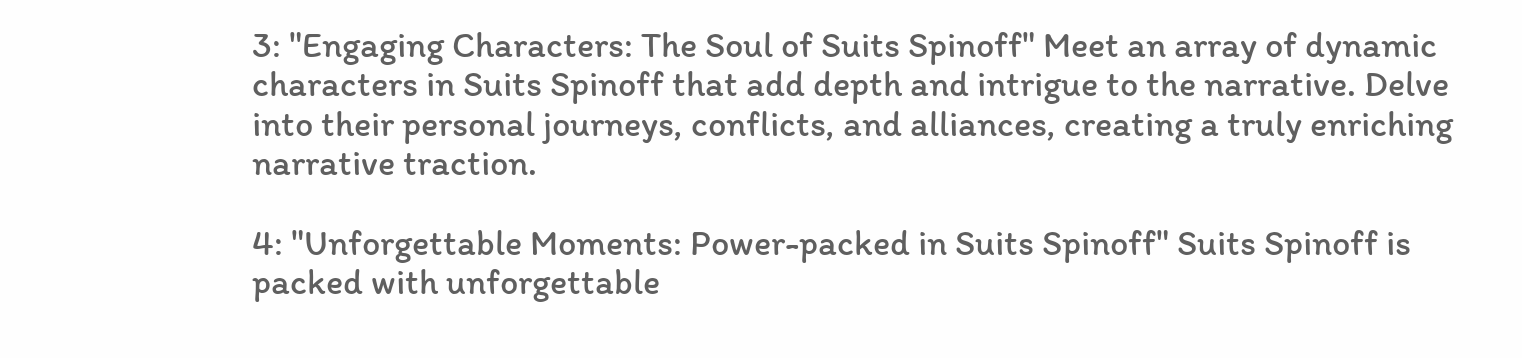3: "Engaging Characters: The Soul of Suits Spinoff" Meet an array of dynamic characters in Suits Spinoff that add depth and intrigue to the narrative. Delve into their personal journeys, conflicts, and alliances, creating a truly enriching narrative traction.

4: "Unforgettable Moments: Power-packed in Suits Spinoff" Suits Spinoff is packed with unforgettable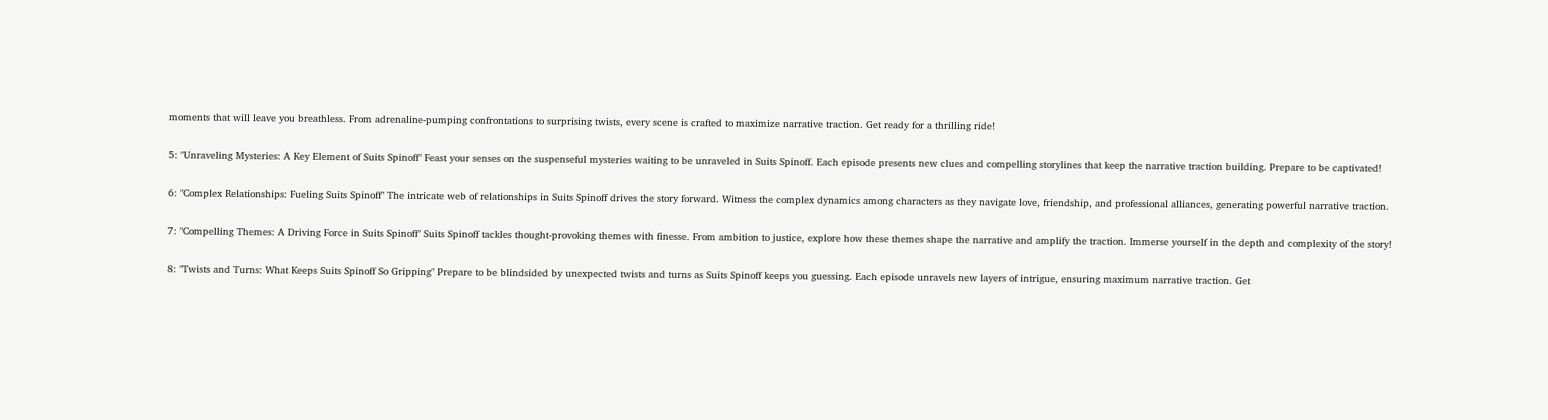moments that will leave you breathless. From adrenaline-pumping confrontations to surprising twists, every scene is crafted to maximize narrative traction. Get ready for a thrilling ride!

5: "Unraveling Mysteries: A Key Element of Suits Spinoff" Feast your senses on the suspenseful mysteries waiting to be unraveled in Suits Spinoff. Each episode presents new clues and compelling storylines that keep the narrative traction building. Prepare to be captivated!

6: "Complex Relationships: Fueling Suits Spinoff" The intricate web of relationships in Suits Spinoff drives the story forward. Witness the complex dynamics among characters as they navigate love, friendship, and professional alliances, generating powerful narrative traction.

7: "Compelling Themes: A Driving Force in Suits Spinoff" Suits Spinoff tackles thought-provoking themes with finesse. From ambition to justice, explore how these themes shape the narrative and amplify the traction. Immerse yourself in the depth and complexity of the story!

8: "Twists and Turns: What Keeps Suits Spinoff So Gripping" Prepare to be blindsided by unexpected twists and turns as Suits Spinoff keeps you guessing. Each episode unravels new layers of intrigue, ensuring maximum narrative traction. Get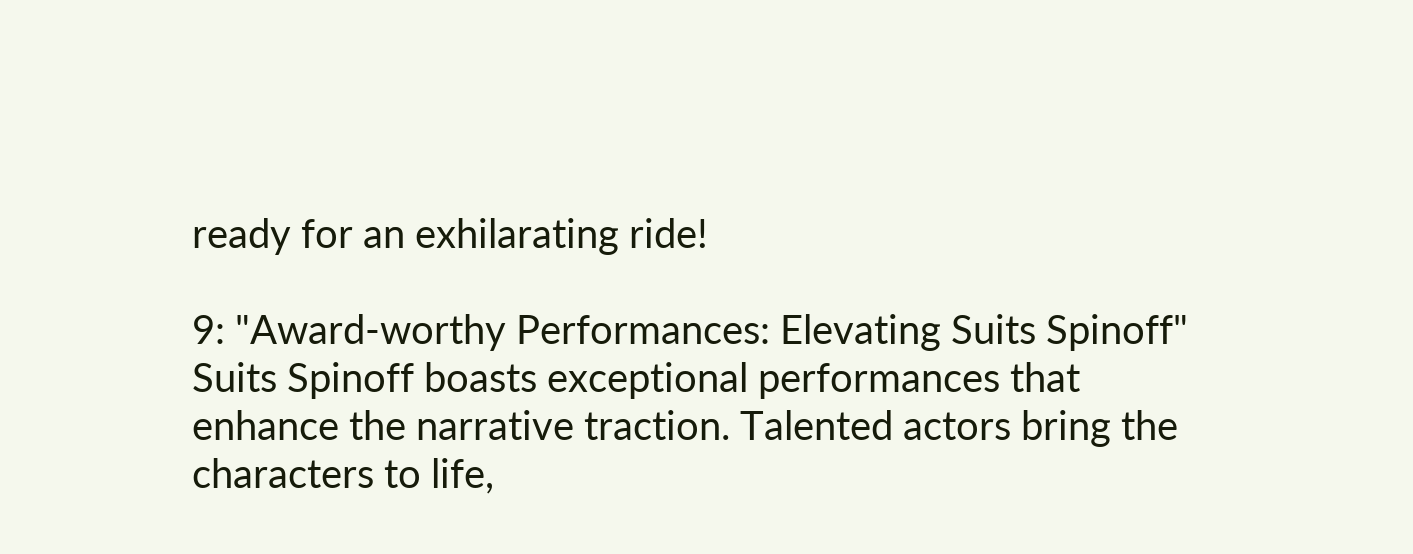ready for an exhilarating ride!

9: "Award-worthy Performances: Elevating Suits Spinoff" Suits Spinoff boasts exceptional performances that enhance the narrative traction. Talented actors bring the characters to life,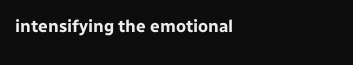intensifying the emotional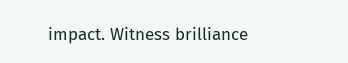impact. Witness brilliance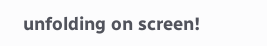unfolding on screen!